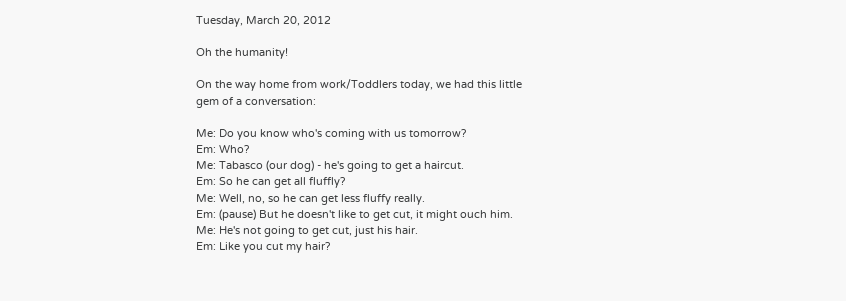Tuesday, March 20, 2012

Oh the humanity!

On the way home from work/Toddlers today, we had this little gem of a conversation:

Me: Do you know who's coming with us tomorrow?
Em: Who?
Me: Tabasco (our dog) - he's going to get a haircut.
Em: So he can get all fluffly?
Me: Well, no, so he can get less fluffy really.
Em: (pause) But he doesn't like to get cut, it might ouch him.
Me: He's not going to get cut, just his hair.
Em: Like you cut my hair?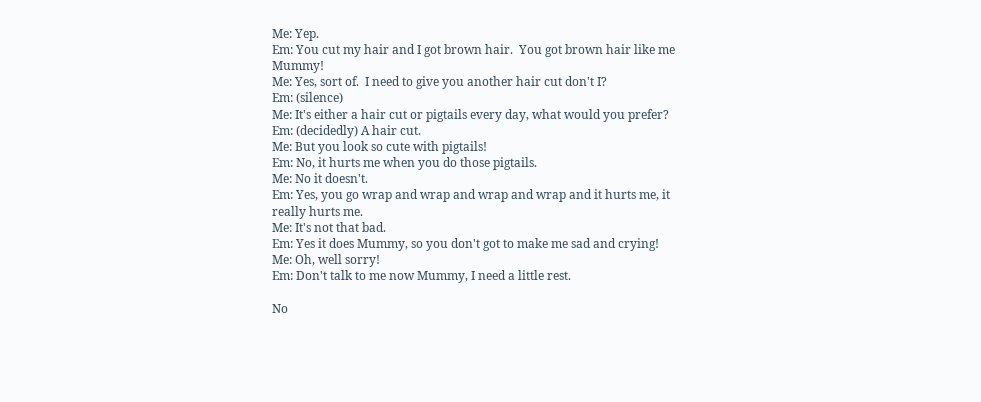Me: Yep.
Em: You cut my hair and I got brown hair.  You got brown hair like me Mummy!
Me: Yes, sort of.  I need to give you another hair cut don't I?
Em: (silence)
Me: It's either a hair cut or pigtails every day, what would you prefer?
Em: (decidedly) A hair cut.
Me: But you look so cute with pigtails!
Em: No, it hurts me when you do those pigtails.
Me: No it doesn't.
Em: Yes, you go wrap and wrap and wrap and wrap and it hurts me, it really hurts me.
Me: It's not that bad.
Em: Yes it does Mummy, so you don't got to make me sad and crying!
Me: Oh, well sorry!
Em: Don't talk to me now Mummy, I need a little rest.

No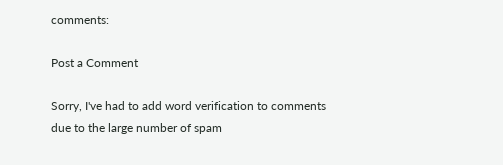comments:

Post a Comment

Sorry, I've had to add word verification to comments due to the large number of spam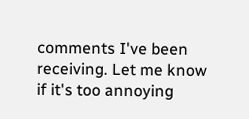comments I've been receiving. Let me know if it's too annoying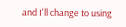and I'll change to using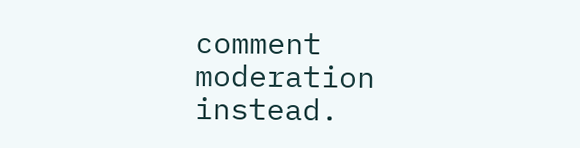comment moderation instead.